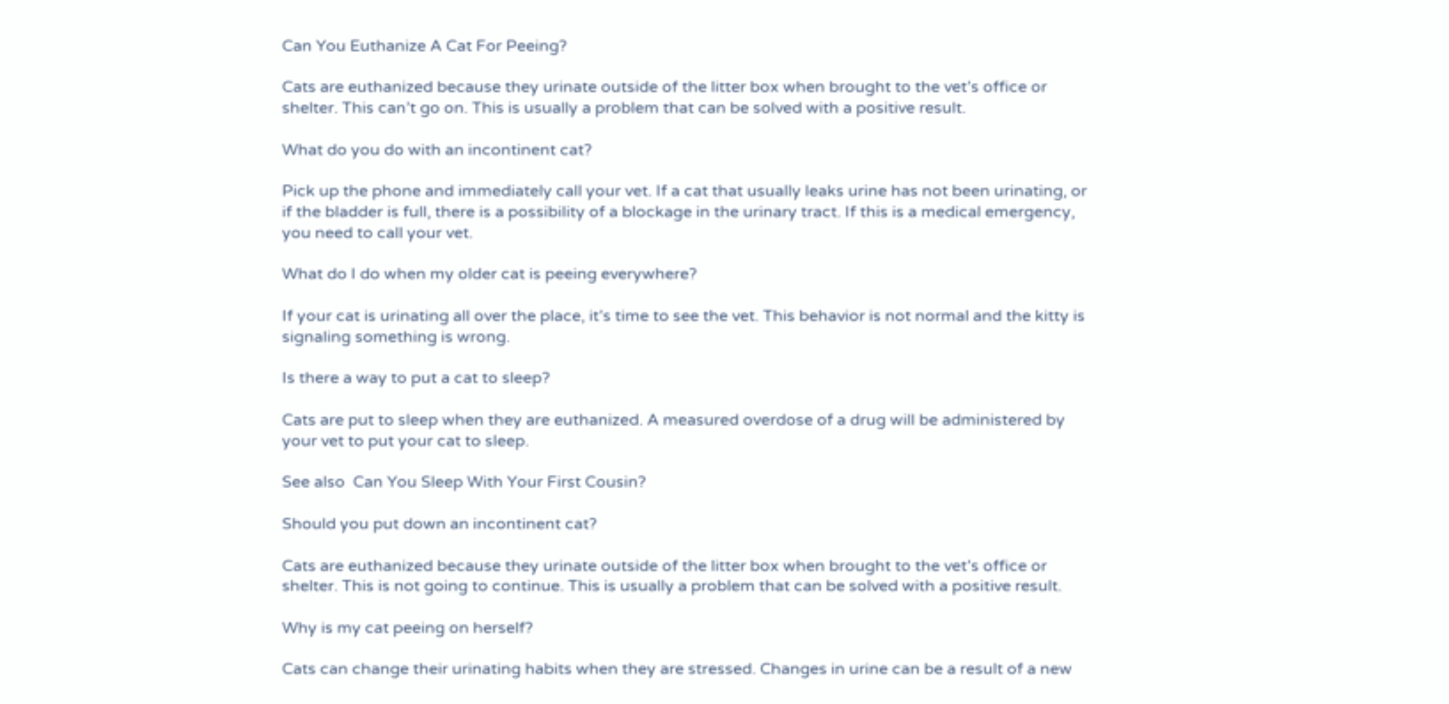Can You Euthanize A Cat For Peeing?

Cats are euthanized because they urinate outside of the litter box when brought to the vet’s office or shelter. This can’t go on. This is usually a problem that can be solved with a positive result.

What do you do with an incontinent cat?

Pick up the phone and immediately call your vet. If a cat that usually leaks urine has not been urinating, or if the bladder is full, there is a possibility of a blockage in the urinary tract. If this is a medical emergency, you need to call your vet.

What do I do when my older cat is peeing everywhere?

If your cat is urinating all over the place, it’s time to see the vet. This behavior is not normal and the kitty is signaling something is wrong.

Is there a way to put a cat to sleep?

Cats are put to sleep when they are euthanized. A measured overdose of a drug will be administered by your vet to put your cat to sleep.

See also  Can You Sleep With Your First Cousin?

Should you put down an incontinent cat?

Cats are euthanized because they urinate outside of the litter box when brought to the vet’s office or shelter. This is not going to continue. This is usually a problem that can be solved with a positive result.

Why is my cat peeing on herself?

Cats can change their urinating habits when they are stressed. Changes in urine can be a result of a new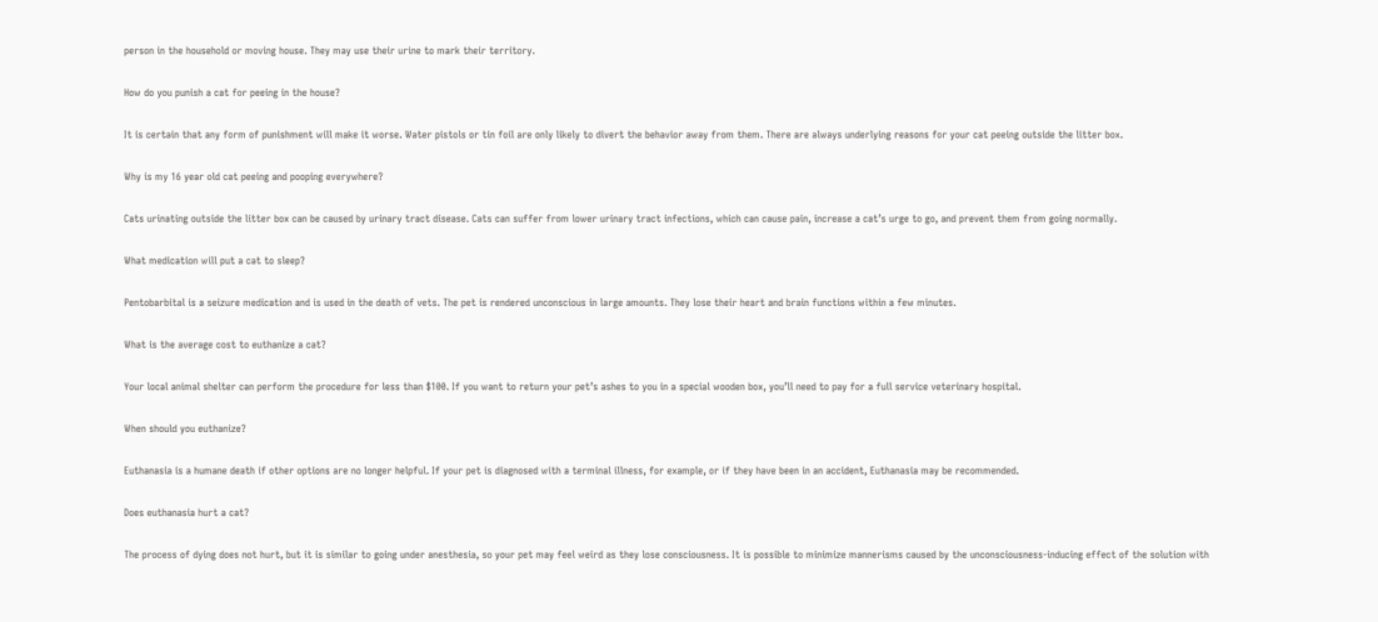person in the household or moving house. They may use their urine to mark their territory.

How do you punish a cat for peeing in the house?

It is certain that any form of punishment will make it worse. Water pistols or tin foil are only likely to divert the behavior away from them. There are always underlying reasons for your cat peeing outside the litter box.

Why is my 16 year old cat peeing and pooping everywhere?

Cats urinating outside the litter box can be caused by urinary tract disease. Cats can suffer from lower urinary tract infections, which can cause pain, increase a cat’s urge to go, and prevent them from going normally.

What medication will put a cat to sleep?

Pentobarbital is a seizure medication and is used in the death of vets. The pet is rendered unconscious in large amounts. They lose their heart and brain functions within a few minutes.

What is the average cost to euthanize a cat?

Your local animal shelter can perform the procedure for less than $100. If you want to return your pet’s ashes to you in a special wooden box, you’ll need to pay for a full service veterinary hospital.

When should you euthanize?

Euthanasia is a humane death if other options are no longer helpful. If your pet is diagnosed with a terminal illness, for example, or if they have been in an accident, Euthanasia may be recommended.

Does euthanasia hurt a cat?

The process of dying does not hurt, but it is similar to going under anesthesia, so your pet may feel weird as they lose consciousness. It is possible to minimize mannerisms caused by the unconsciousness-inducing effect of the solution with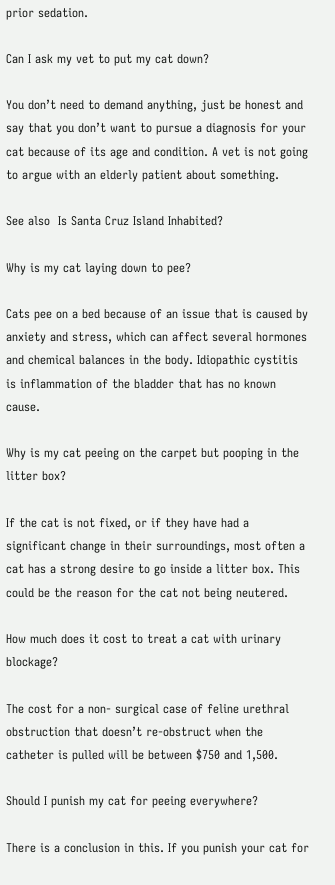prior sedation.

Can I ask my vet to put my cat down?

You don’t need to demand anything, just be honest and say that you don’t want to pursue a diagnosis for your cat because of its age and condition. A vet is not going to argue with an elderly patient about something.

See also  Is Santa Cruz Island Inhabited?

Why is my cat laying down to pee?

Cats pee on a bed because of an issue that is caused by anxiety and stress, which can affect several hormones and chemical balances in the body. Idiopathic cystitis is inflammation of the bladder that has no known cause.

Why is my cat peeing on the carpet but pooping in the litter box?

If the cat is not fixed, or if they have had a significant change in their surroundings, most often a cat has a strong desire to go inside a litter box. This could be the reason for the cat not being neutered.

How much does it cost to treat a cat with urinary blockage?

The cost for a non- surgical case of feline urethral obstruction that doesn’t re-obstruct when the catheter is pulled will be between $750 and 1,500.

Should I punish my cat for peeing everywhere?

There is a conclusion in this. If you punish your cat for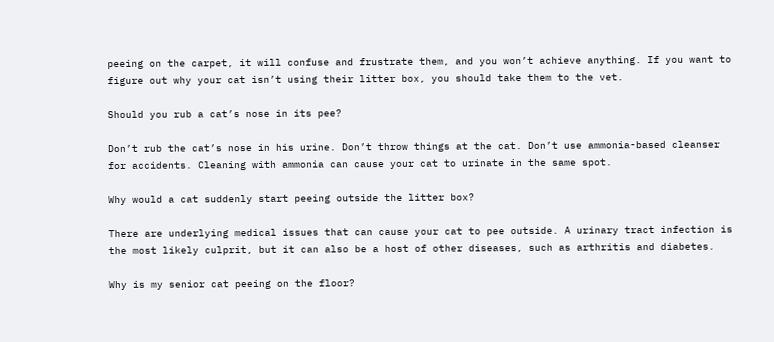peeing on the carpet, it will confuse and frustrate them, and you won’t achieve anything. If you want to figure out why your cat isn’t using their litter box, you should take them to the vet.

Should you rub a cat’s nose in its pee?

Don’t rub the cat’s nose in his urine. Don’t throw things at the cat. Don’t use ammonia-based cleanser for accidents. Cleaning with ammonia can cause your cat to urinate in the same spot.

Why would a cat suddenly start peeing outside the litter box?

There are underlying medical issues that can cause your cat to pee outside. A urinary tract infection is the most likely culprit, but it can also be a host of other diseases, such as arthritis and diabetes.

Why is my senior cat peeing on the floor?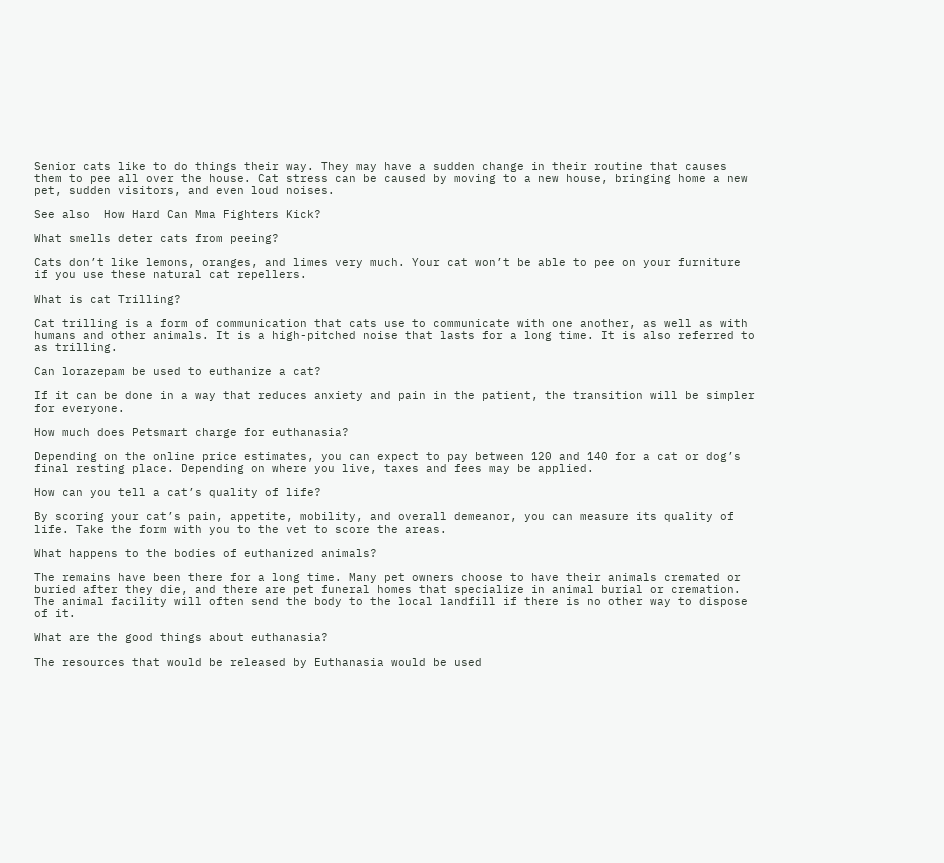Senior cats like to do things their way. They may have a sudden change in their routine that causes them to pee all over the house. Cat stress can be caused by moving to a new house, bringing home a new pet, sudden visitors, and even loud noises.

See also  How Hard Can Mma Fighters Kick?

What smells deter cats from peeing?

Cats don’t like lemons, oranges, and limes very much. Your cat won’t be able to pee on your furniture if you use these natural cat repellers.

What is cat Trilling?

Cat trilling is a form of communication that cats use to communicate with one another, as well as with humans and other animals. It is a high-pitched noise that lasts for a long time. It is also referred to as trilling.

Can lorazepam be used to euthanize a cat?

If it can be done in a way that reduces anxiety and pain in the patient, the transition will be simpler for everyone.

How much does Petsmart charge for euthanasia?

Depending on the online price estimates, you can expect to pay between 120 and 140 for a cat or dog’s final resting place. Depending on where you live, taxes and fees may be applied.

How can you tell a cat’s quality of life?

By scoring your cat’s pain, appetite, mobility, and overall demeanor, you can measure its quality of life. Take the form with you to the vet to score the areas.

What happens to the bodies of euthanized animals?

The remains have been there for a long time. Many pet owners choose to have their animals cremated or buried after they die, and there are pet funeral homes that specialize in animal burial or cremation. The animal facility will often send the body to the local landfill if there is no other way to dispose of it.

What are the good things about euthanasia?

The resources that would be released by Euthanasia would be used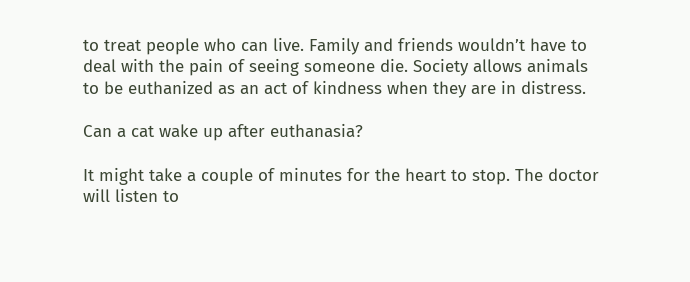to treat people who can live. Family and friends wouldn’t have to deal with the pain of seeing someone die. Society allows animals to be euthanized as an act of kindness when they are in distress.

Can a cat wake up after euthanasia?

It might take a couple of minutes for the heart to stop. The doctor will listen to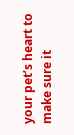your pet’s heart to make sure it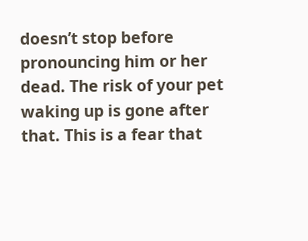doesn’t stop before pronouncing him or her dead. The risk of your pet waking up is gone after that. This is a fear that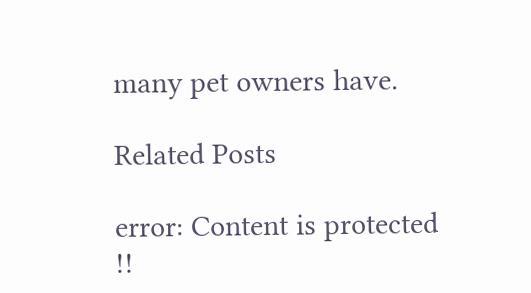many pet owners have.

Related Posts

error: Content is protected !!